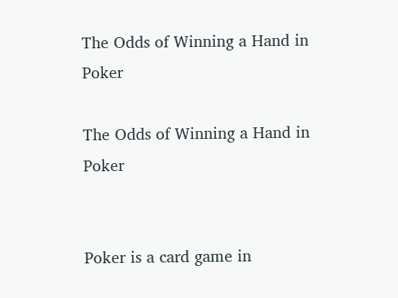The Odds of Winning a Hand in Poker

The Odds of Winning a Hand in Poker


Poker is a card game in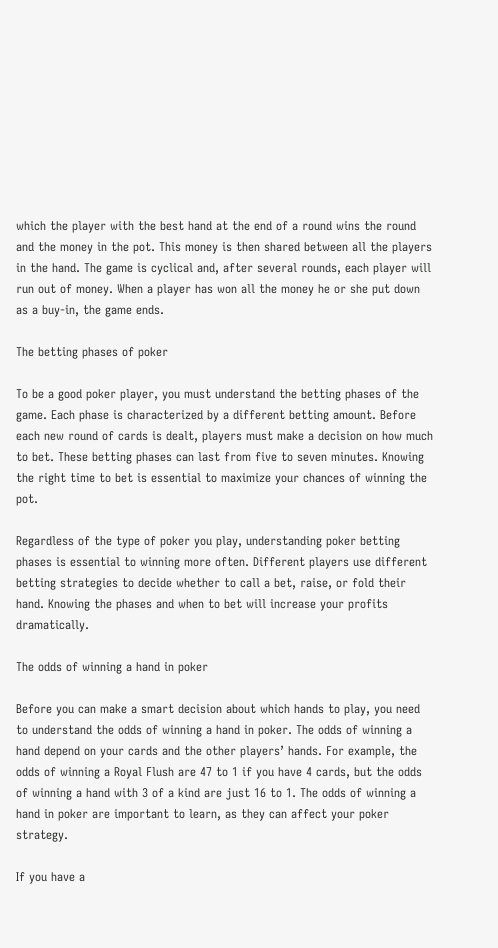which the player with the best hand at the end of a round wins the round and the money in the pot. This money is then shared between all the players in the hand. The game is cyclical and, after several rounds, each player will run out of money. When a player has won all the money he or she put down as a buy-in, the game ends.

The betting phases of poker

To be a good poker player, you must understand the betting phases of the game. Each phase is characterized by a different betting amount. Before each new round of cards is dealt, players must make a decision on how much to bet. These betting phases can last from five to seven minutes. Knowing the right time to bet is essential to maximize your chances of winning the pot.

Regardless of the type of poker you play, understanding poker betting phases is essential to winning more often. Different players use different betting strategies to decide whether to call a bet, raise, or fold their hand. Knowing the phases and when to bet will increase your profits dramatically.

The odds of winning a hand in poker

Before you can make a smart decision about which hands to play, you need to understand the odds of winning a hand in poker. The odds of winning a hand depend on your cards and the other players’ hands. For example, the odds of winning a Royal Flush are 47 to 1 if you have 4 cards, but the odds of winning a hand with 3 of a kind are just 16 to 1. The odds of winning a hand in poker are important to learn, as they can affect your poker strategy.

If you have a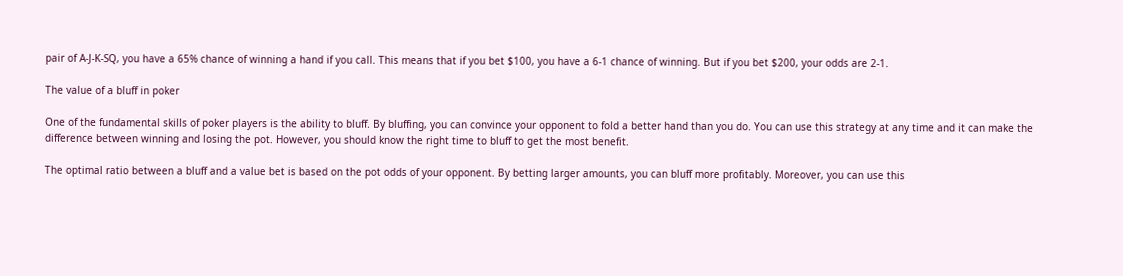pair of A-J-K-SQ, you have a 65% chance of winning a hand if you call. This means that if you bet $100, you have a 6-1 chance of winning. But if you bet $200, your odds are 2-1.

The value of a bluff in poker

One of the fundamental skills of poker players is the ability to bluff. By bluffing, you can convince your opponent to fold a better hand than you do. You can use this strategy at any time and it can make the difference between winning and losing the pot. However, you should know the right time to bluff to get the most benefit.

The optimal ratio between a bluff and a value bet is based on the pot odds of your opponent. By betting larger amounts, you can bluff more profitably. Moreover, you can use this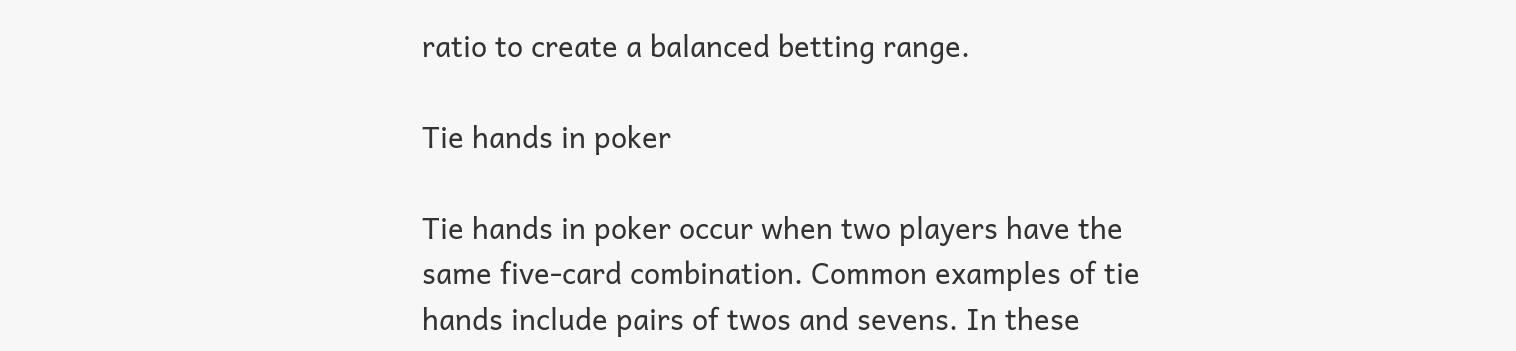ratio to create a balanced betting range.

Tie hands in poker

Tie hands in poker occur when two players have the same five-card combination. Common examples of tie hands include pairs of twos and sevens. In these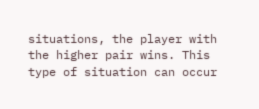situations, the player with the higher pair wins. This type of situation can occur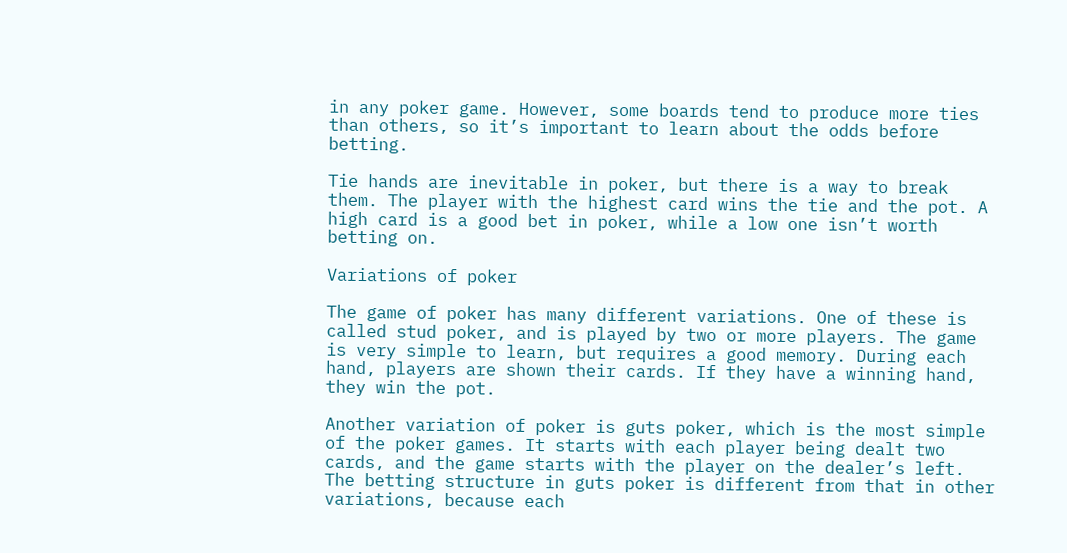in any poker game. However, some boards tend to produce more ties than others, so it’s important to learn about the odds before betting.

Tie hands are inevitable in poker, but there is a way to break them. The player with the highest card wins the tie and the pot. A high card is a good bet in poker, while a low one isn’t worth betting on.

Variations of poker

The game of poker has many different variations. One of these is called stud poker, and is played by two or more players. The game is very simple to learn, but requires a good memory. During each hand, players are shown their cards. If they have a winning hand, they win the pot.

Another variation of poker is guts poker, which is the most simple of the poker games. It starts with each player being dealt two cards, and the game starts with the player on the dealer’s left. The betting structure in guts poker is different from that in other variations, because each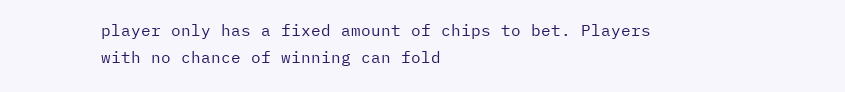player only has a fixed amount of chips to bet. Players with no chance of winning can fold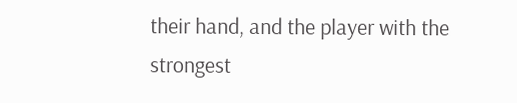their hand, and the player with the strongest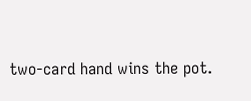two-card hand wins the pot.